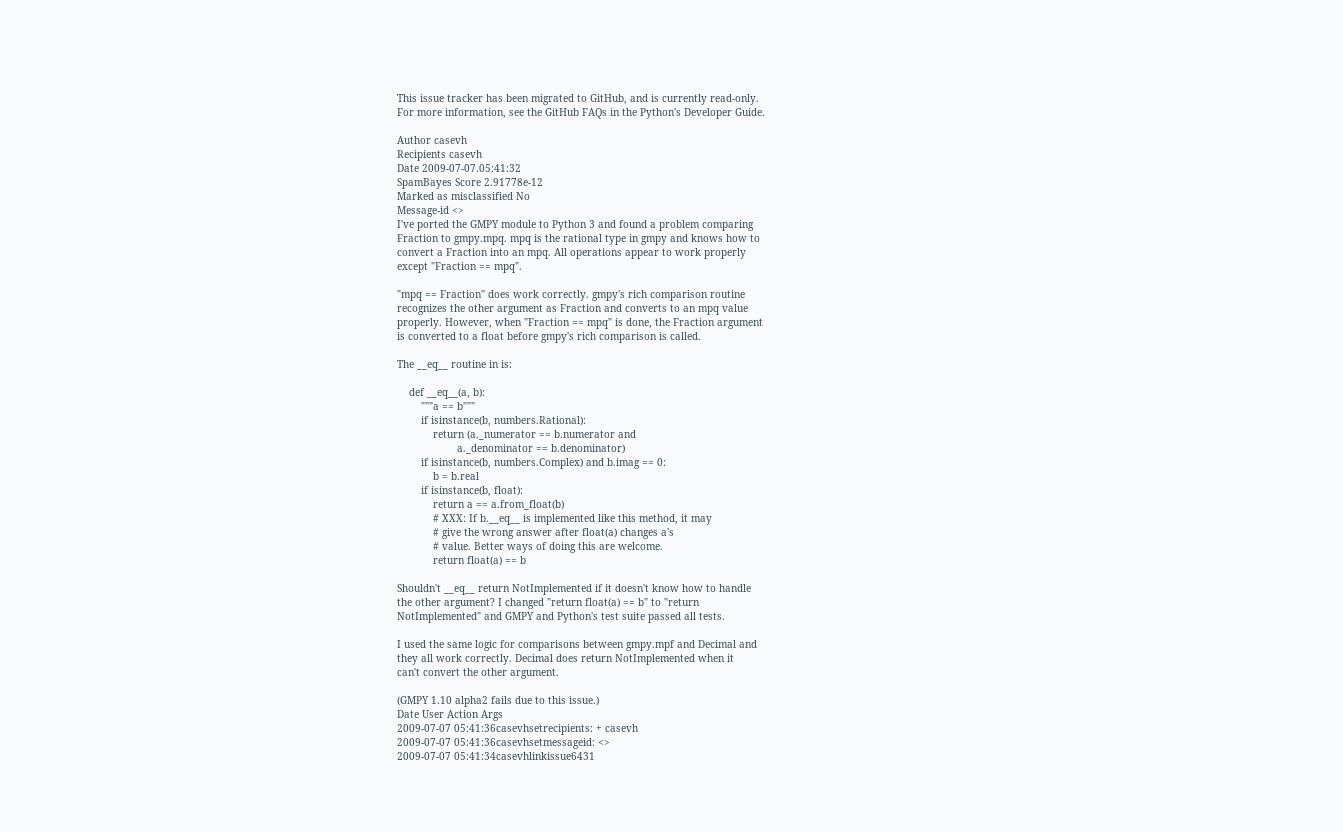This issue tracker has been migrated to GitHub, and is currently read-only.
For more information, see the GitHub FAQs in the Python's Developer Guide.

Author casevh
Recipients casevh
Date 2009-07-07.05:41:32
SpamBayes Score 2.91778e-12
Marked as misclassified No
Message-id <>
I've ported the GMPY module to Python 3 and found a problem comparing
Fraction to gmpy.mpq. mpq is the rational type in gmpy and knows how to
convert a Fraction into an mpq. All operations appear to work properly
except "Fraction == mpq".

"mpq == Fraction" does work correctly. gmpy's rich comparison routine
recognizes the other argument as Fraction and converts to an mpq value
properly. However, when "Fraction == mpq" is done, the Fraction argument
is converted to a float before gmpy's rich comparison is called.

The __eq__ routine in is:

    def __eq__(a, b):
        """a == b"""
        if isinstance(b, numbers.Rational):
            return (a._numerator == b.numerator and
                    a._denominator == b.denominator)
        if isinstance(b, numbers.Complex) and b.imag == 0:
            b = b.real
        if isinstance(b, float):
            return a == a.from_float(b)
            # XXX: If b.__eq__ is implemented like this method, it may
            # give the wrong answer after float(a) changes a's
            # value. Better ways of doing this are welcome.
            return float(a) == b

Shouldn't __eq__ return NotImplemented if it doesn't know how to handle
the other argument? I changed "return float(a) == b" to "return
NotImplemented" and GMPY and Python's test suite passed all tests.

I used the same logic for comparisons between gmpy.mpf and Decimal and
they all work correctly. Decimal does return NotImplemented when it
can't convert the other argument.

(GMPY 1.10 alpha2 fails due to this issue.)
Date User Action Args
2009-07-07 05:41:36casevhsetrecipients: + casevh
2009-07-07 05:41:36casevhsetmessageid: <>
2009-07-07 05:41:34casevhlinkissue6431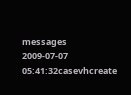messages
2009-07-07 05:41:32casevhcreate